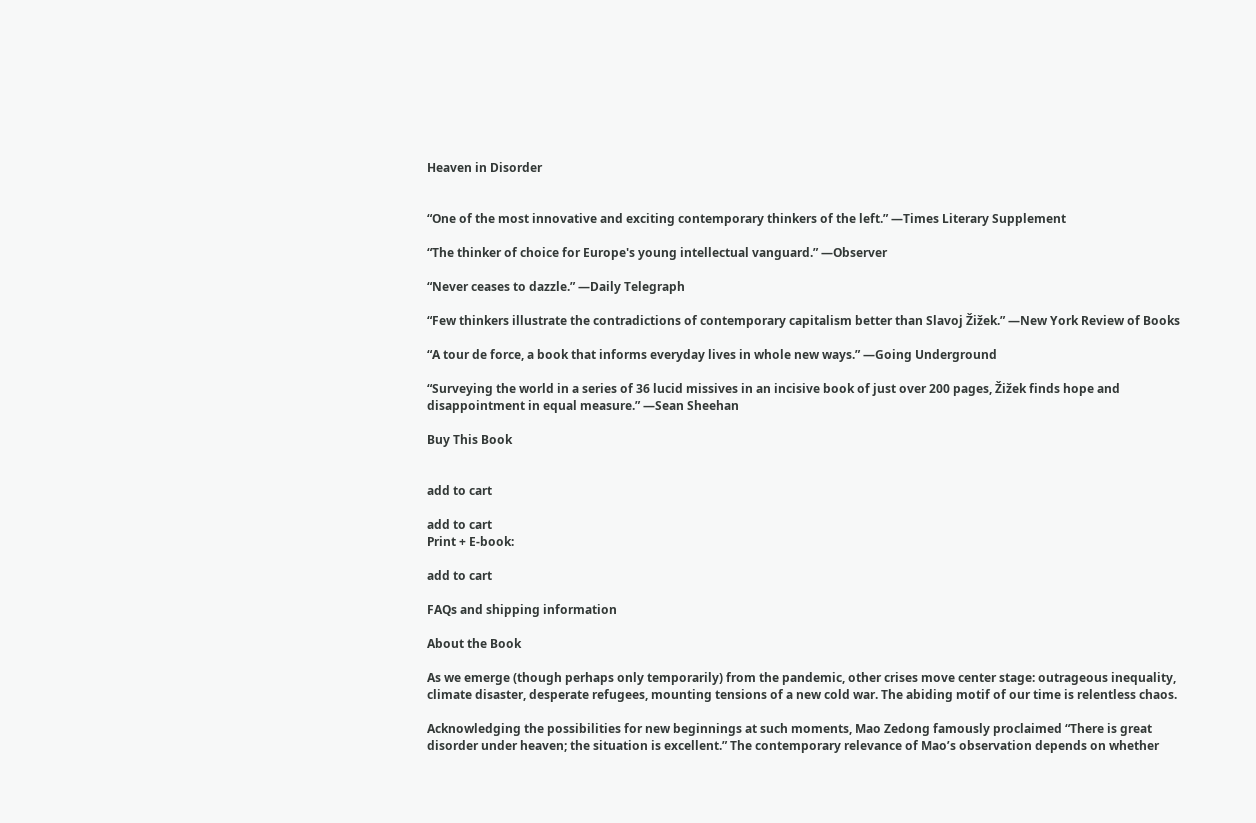Heaven in Disorder


“One of the most innovative and exciting contemporary thinkers of the left.” —Times Literary Supplement

“The thinker of choice for Europe's young intellectual vanguard.” —Observer

“Never ceases to dazzle.” —Daily Telegraph

“Few thinkers illustrate the contradictions of contemporary capitalism better than Slavoj Žižek.” —New York Review of Books

“A tour de force, a book that informs everyday lives in whole new ways.” —Going Underground

“Surveying the world in a series of 36 lucid missives in an incisive book of just over 200 pages, Žižek finds hope and disappointment in equal measure.” —Sean Sheehan

Buy This Book


add to cart

add to cart
Print + E-book:

add to cart

FAQs and shipping information

About the Book

As we emerge (though perhaps only temporarily) from the pandemic, other crises move center stage: outrageous inequality, climate disaster, desperate refugees, mounting tensions of a new cold war. The abiding motif of our time is relentless chaos.

Acknowledging the possibilities for new beginnings at such moments, Mao Zedong famously proclaimed “There is great disorder under heaven; the situation is excellent.” The contemporary relevance of Mao’s observation depends on whether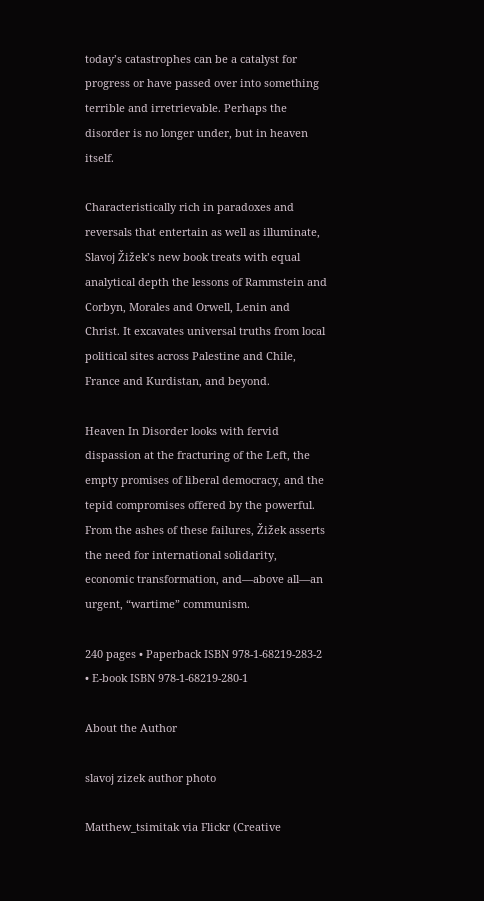today’s catastrophes can be a catalyst for progress or have passed over into something terrible and irretrievable. Perhaps the disorder is no longer under, but in heaven itself.

Characteristically rich in paradoxes and reversals that entertain as well as illuminate, Slavoj Žižek’s new book treats with equal analytical depth the lessons of Rammstein and Corbyn, Morales and Orwell, Lenin and Christ. It excavates universal truths from local political sites across Palestine and Chile, France and Kurdistan, and beyond.

Heaven In Disorder looks with fervid dispassion at the fracturing of the Left, the empty promises of liberal democracy, and the tepid compromises offered by the powerful. From the ashes of these failures, Žižek asserts the need for international solidarity, economic transformation, and—above all—an urgent, “wartime” communism.

240 pages • Paperback ISBN 978-1-68219-283-2 • E-book ISBN 978-1-68219-280-1

About the Author

slavoj zizek author photo

Matthew_tsimitak via Flickr (Creative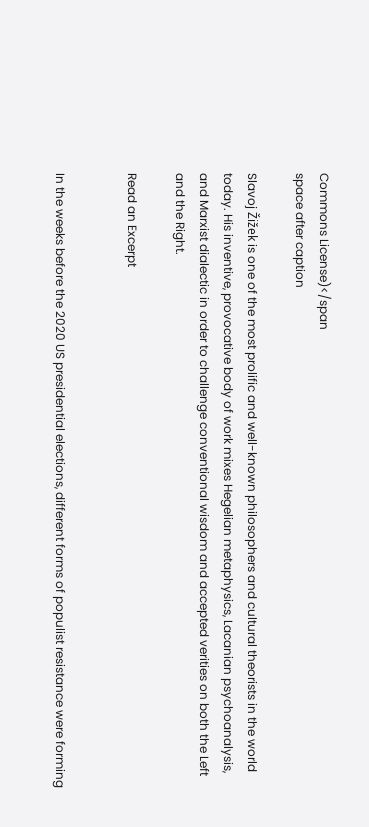Commons License)</span
space after caption

Slavoj Žižek is one of the most prolific and well-known philosophers and cultural theorists in the world today. His inventive, provocative body of work mixes Hegelian metaphysics, Lacanian psychoanalysis, and Marxist dialectic in order to challenge conventional wisdom and accepted verities on both the Left and the Right.

Read an Excerpt


In the weeks before the 2020 US presidential elections, different forms of populist resistance were forming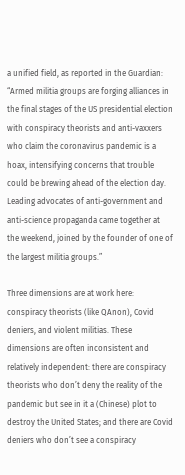a unified field, as reported in the Guardian: “Armed militia groups are forging alliances in the final stages of the US presidential election with conspiracy theorists and anti-vaxxers who claim the coronavirus pandemic is a hoax, intensifying concerns that trouble could be brewing ahead of the election day. Leading advocates of anti-government and anti-science propaganda came together at the weekend, joined by the founder of one of the largest militia groups.”

Three dimensions are at work here: conspiracy theorists (like QAnon), Covid deniers, and violent militias. These dimensions are often inconsistent and relatively independent: there are conspiracy theorists who don’t deny the reality of the pandemic but see in it a (Chinese) plot to destroy the United States; and there are Covid deniers who don’t see a conspiracy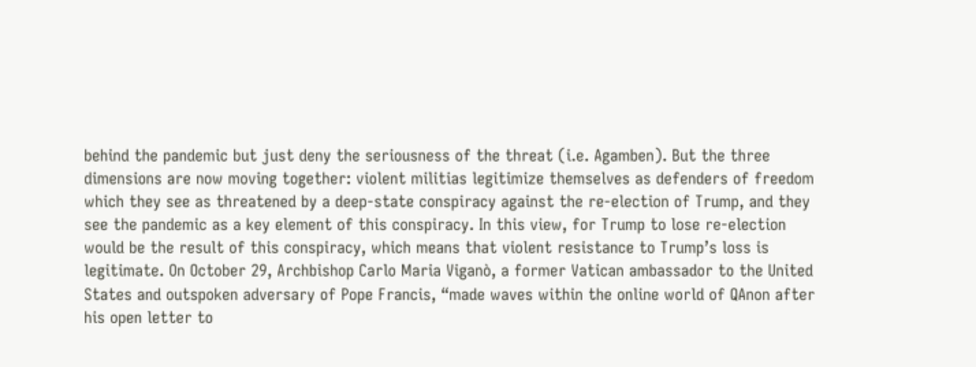behind the pandemic but just deny the seriousness of the threat (i.e. Agamben). But the three dimensions are now moving together: violent militias legitimize themselves as defenders of freedom which they see as threatened by a deep-state conspiracy against the re-election of Trump, and they see the pandemic as a key element of this conspiracy. In this view, for Trump to lose re-election would be the result of this conspiracy, which means that violent resistance to Trump’s loss is legitimate. On October 29, Archbishop Carlo Maria Viganò, a former Vatican ambassador to the United States and outspoken adversary of Pope Francis, “made waves within the online world of QAnon after his open letter to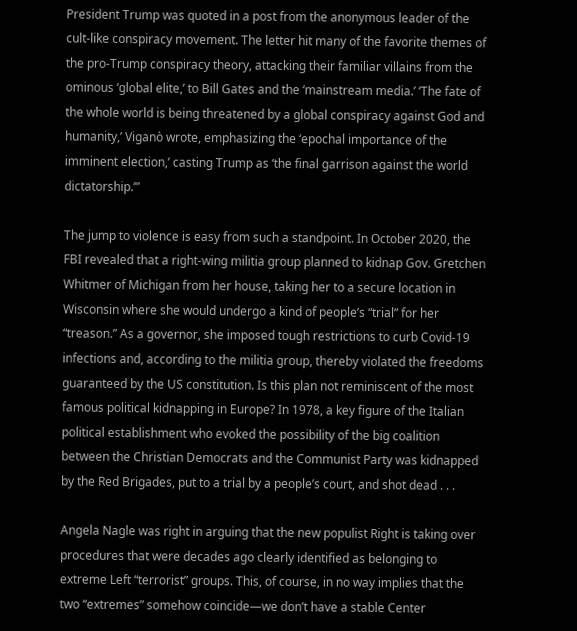President Trump was quoted in a post from the anonymous leader of the cult-like conspiracy movement. The letter hit many of the favorite themes of the pro-Trump conspiracy theory, attacking their familiar villains from the ominous ‘global elite,’ to Bill Gates and the ‘mainstream media.’ ‘The fate of the whole world is being threatened by a global conspiracy against God and humanity,’ Viganò wrote, emphasizing the ‘epochal importance of the imminent election,’ casting Trump as ‘the final garrison against the world dictatorship.’”

The jump to violence is easy from such a standpoint. In October 2020, the FBI revealed that a right-wing militia group planned to kidnap Gov. Gretchen Whitmer of Michigan from her house, taking her to a secure location in Wisconsin where she would undergo a kind of people’s “trial” for her “treason.” As a governor, she imposed tough restrictions to curb Covid-19 infections and, according to the militia group, thereby violated the freedoms guaranteed by the US constitution. Is this plan not reminiscent of the most famous political kidnapping in Europe? In 1978, a key figure of the Italian political establishment who evoked the possibility of the big coalition between the Christian Democrats and the Communist Party was kidnapped by the Red Brigades, put to a trial by a people’s court, and shot dead . . .

Angela Nagle was right in arguing that the new populist Right is taking over procedures that were decades ago clearly identified as belonging to extreme Left “terrorist” groups. This, of course, in no way implies that the two “extremes” somehow coincide—we don’t have a stable Center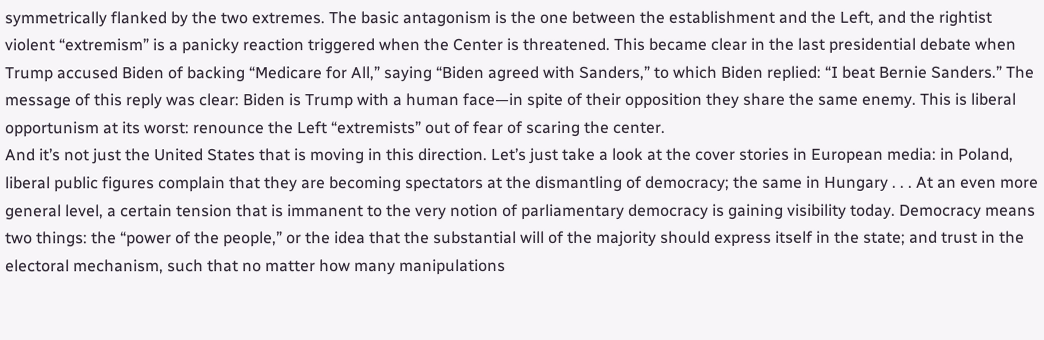symmetrically flanked by the two extremes. The basic antagonism is the one between the establishment and the Left, and the rightist violent “extremism” is a panicky reaction triggered when the Center is threatened. This became clear in the last presidential debate when Trump accused Biden of backing “Medicare for All,” saying “Biden agreed with Sanders,” to which Biden replied: “I beat Bernie Sanders.” The message of this reply was clear: Biden is Trump with a human face—in spite of their opposition they share the same enemy. This is liberal opportunism at its worst: renounce the Left “extremists” out of fear of scaring the center.
And it’s not just the United States that is moving in this direction. Let’s just take a look at the cover stories in European media: in Poland, liberal public figures complain that they are becoming spectators at the dismantling of democracy; the same in Hungary . . . At an even more general level, a certain tension that is immanent to the very notion of parliamentary democracy is gaining visibility today. Democracy means two things: the “power of the people,” or the idea that the substantial will of the majority should express itself in the state; and trust in the electoral mechanism, such that no matter how many manipulations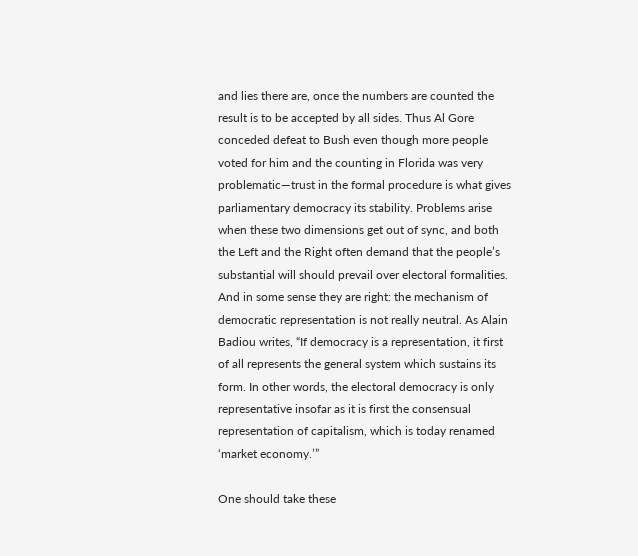and lies there are, once the numbers are counted the result is to be accepted by all sides. Thus Al Gore conceded defeat to Bush even though more people voted for him and the counting in Florida was very problematic—trust in the formal procedure is what gives parliamentary democracy its stability. Problems arise when these two dimensions get out of sync, and both the Left and the Right often demand that the people’s substantial will should prevail over electoral formalities. And in some sense they are right: the mechanism of democratic representation is not really neutral. As Alain Badiou writes, “If democracy is a representation, it first of all represents the general system which sustains its form. In other words, the electoral democracy is only representative insofar as it is first the consensual representation of capitalism, which is today renamed ‘market economy.’”

One should take these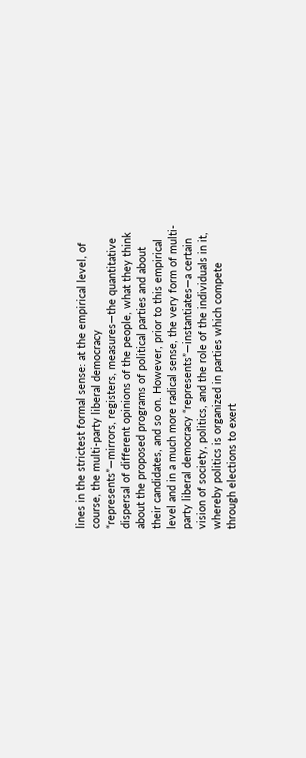lines in the strictest formal sense: at the empirical level, of course, the multi-party liberal democracy “represents”—mirrors, registers, measures—the quantitative dispersal of different opinions of the people, what they think about the proposed programs of political parties and about their candidates, and so on. However, prior to this empirical level and in a much more radical sense, the very form of multi-party liberal democracy “represents”—instantiates—a certain vision of society, politics, and the role of the individuals in it, whereby politics is organized in parties which compete through elections to exert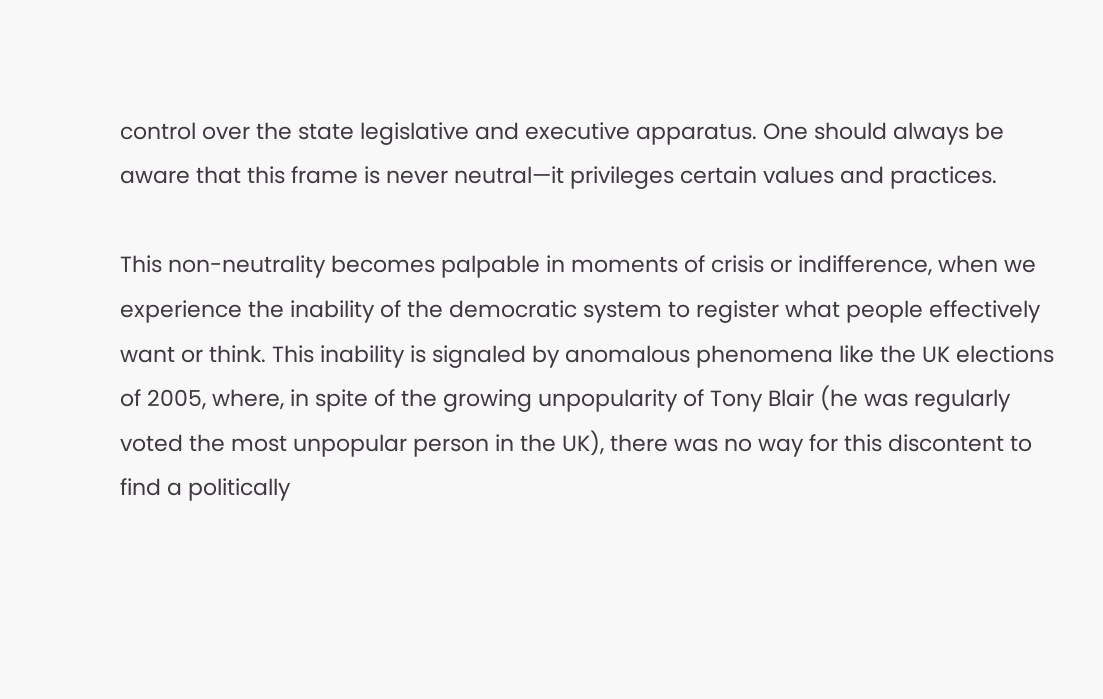control over the state legislative and executive apparatus. One should always be aware that this frame is never neutral—it privileges certain values and practices.

This non-neutrality becomes palpable in moments of crisis or indifference, when we experience the inability of the democratic system to register what people effectively want or think. This inability is signaled by anomalous phenomena like the UK elections of 2005, where, in spite of the growing unpopularity of Tony Blair (he was regularly voted the most unpopular person in the UK), there was no way for this discontent to find a politically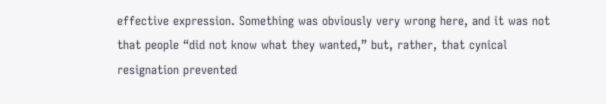effective expression. Something was obviously very wrong here, and it was not that people “did not know what they wanted,” but, rather, that cynical resignation prevented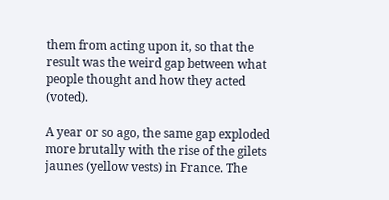them from acting upon it, so that the result was the weird gap between what people thought and how they acted (voted).

A year or so ago, the same gap exploded more brutally with the rise of the gilets jaunes (yellow vests) in France. The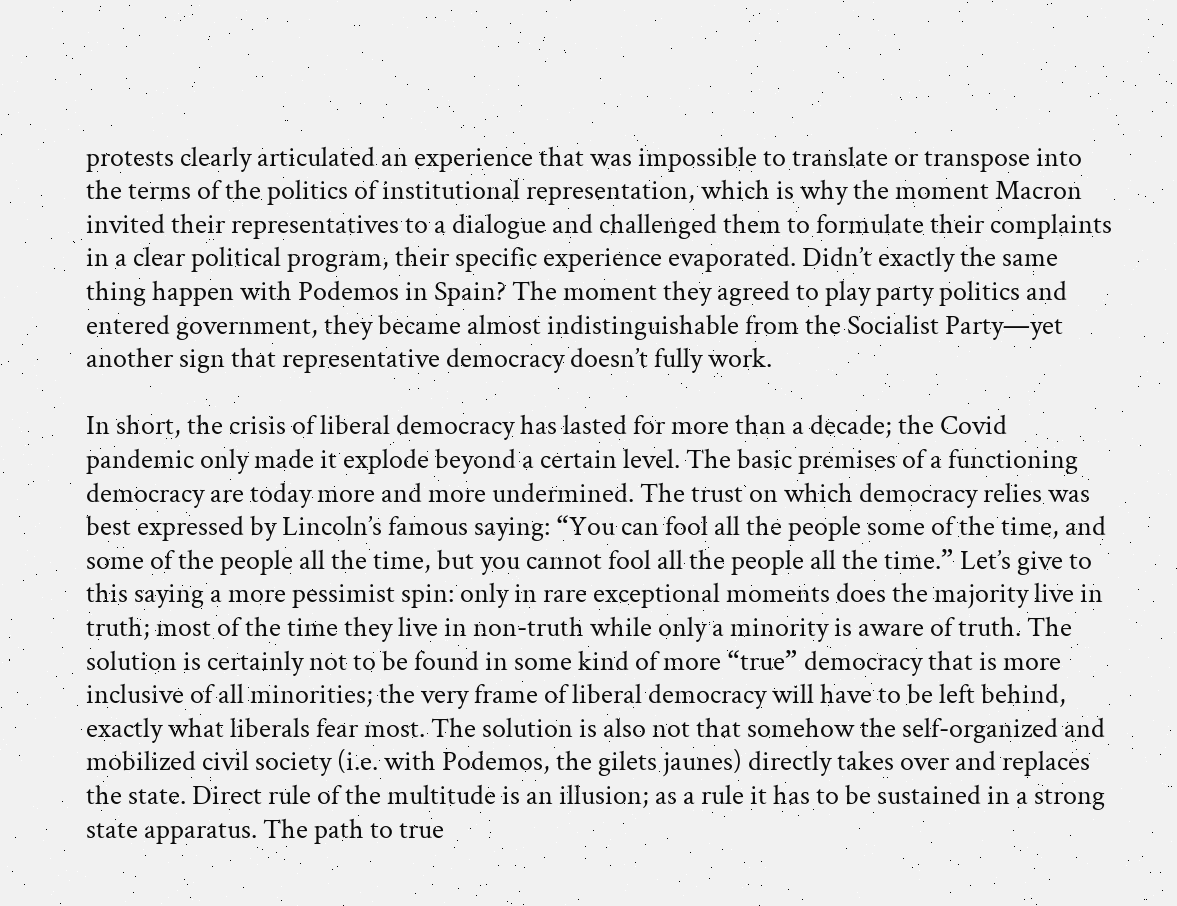protests clearly articulated an experience that was impossible to translate or transpose into the terms of the politics of institutional representation, which is why the moment Macron invited their representatives to a dialogue and challenged them to formulate their complaints in a clear political program, their specific experience evaporated. Didn’t exactly the same thing happen with Podemos in Spain? The moment they agreed to play party politics and entered government, they became almost indistinguishable from the Socialist Party—yet another sign that representative democracy doesn’t fully work.

In short, the crisis of liberal democracy has lasted for more than a decade; the Covid pandemic only made it explode beyond a certain level. The basic premises of a functioning democracy are today more and more undermined. The trust on which democracy relies was best expressed by Lincoln’s famous saying: “You can fool all the people some of the time, and some of the people all the time, but you cannot fool all the people all the time.” Let’s give to this saying a more pessimist spin: only in rare exceptional moments does the majority live in truth; most of the time they live in non-truth while only a minority is aware of truth. The solution is certainly not to be found in some kind of more “true” democracy that is more inclusive of all minorities; the very frame of liberal democracy will have to be left behind, exactly what liberals fear most. The solution is also not that somehow the self-organized and mobilized civil society (i.e. with Podemos, the gilets jaunes) directly takes over and replaces the state. Direct rule of the multitude is an illusion; as a rule it has to be sustained in a strong state apparatus. The path to true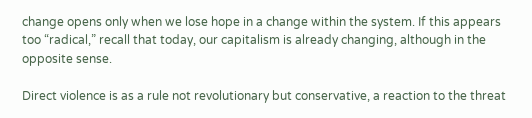change opens only when we lose hope in a change within the system. If this appears too “radical,” recall that today, our capitalism is already changing, although in the opposite sense.

Direct violence is as a rule not revolutionary but conservative, a reaction to the threat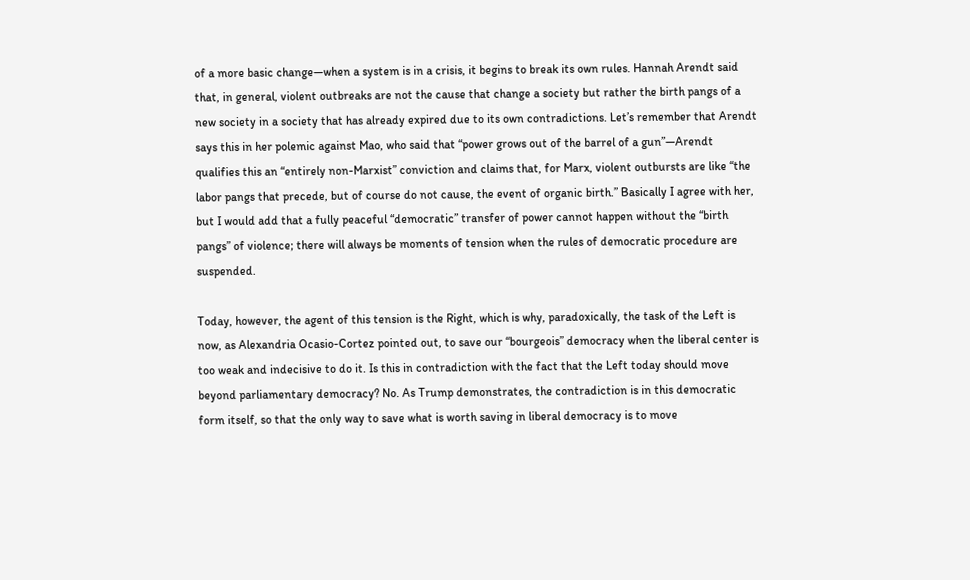of a more basic change—when a system is in a crisis, it begins to break its own rules. Hannah Arendt said that, in general, violent outbreaks are not the cause that change a society but rather the birth pangs of a new society in a society that has already expired due to its own contradictions. Let’s remember that Arendt says this in her polemic against Mao, who said that “power grows out of the barrel of a gun”—Arendt qualifies this an “entirely non-Marxist” conviction and claims that, for Marx, violent outbursts are like “the labor pangs that precede, but of course do not cause, the event of organic birth.” Basically I agree with her, but I would add that a fully peaceful “democratic” transfer of power cannot happen without the “birth pangs” of violence; there will always be moments of tension when the rules of democratic procedure are suspended.

Today, however, the agent of this tension is the Right, which is why, paradoxically, the task of the Left is now, as Alexandria Ocasio-Cortez pointed out, to save our “bourgeois” democracy when the liberal center is too weak and indecisive to do it. Is this in contradiction with the fact that the Left today should move beyond parliamentary democracy? No. As Trump demonstrates, the contradiction is in this democratic form itself, so that the only way to save what is worth saving in liberal democracy is to move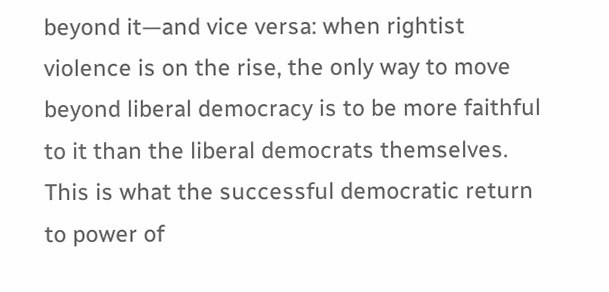beyond it—and vice versa: when rightist violence is on the rise, the only way to move beyond liberal democracy is to be more faithful to it than the liberal democrats themselves. This is what the successful democratic return to power of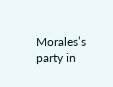Morales’s party in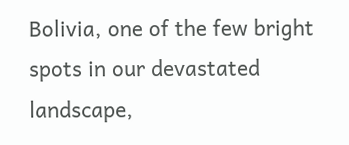Bolivia, one of the few bright spots in our devastated landscape,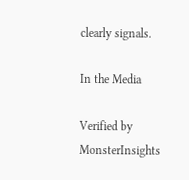clearly signals.

In the Media

Verified by MonsterInsights